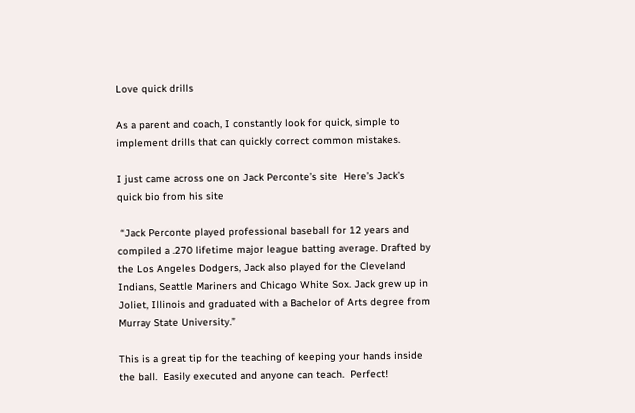Love quick drills

As a parent and coach, I constantly look for quick, simple to implement drills that can quickly correct common mistakes.

I just came across one on Jack Perconte’s site  Here’s Jack’s quick bio from his site

 “Jack Perconte played professional baseball for 12 years and compiled a .270 lifetime major league batting average. Drafted by the Los Angeles Dodgers, Jack also played for the Cleveland Indians, Seattle Mariners and Chicago White Sox. Jack grew up in Joliet, Illinois and graduated with a Bachelor of Arts degree from Murray State University.”

This is a great tip for the teaching of keeping your hands inside the ball.  Easily executed and anyone can teach.  Perfect!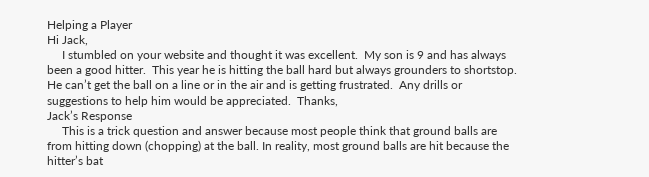Helping a Player
Hi Jack,
     I stumbled on your website and thought it was excellent.  My son is 9 and has always been a good hitter.  This year he is hitting the ball hard but always grounders to shortstop.  He can’t get the ball on a line or in the air and is getting frustrated.  Any drills or suggestions to help him would be appreciated.  Thanks,
Jack’s Response
     This is a trick question and answer because most people think that ground balls are from hitting down (chopping) at the ball. In reality, most ground balls are hit because the hitter’s bat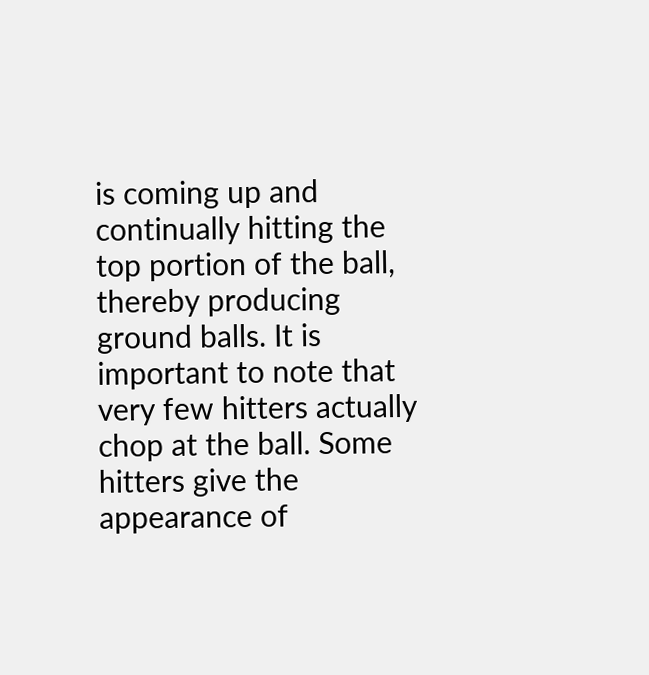is coming up and continually hitting the top portion of the ball, thereby producing ground balls. It is important to note that very few hitters actually chop at the ball. Some hitters give the appearance of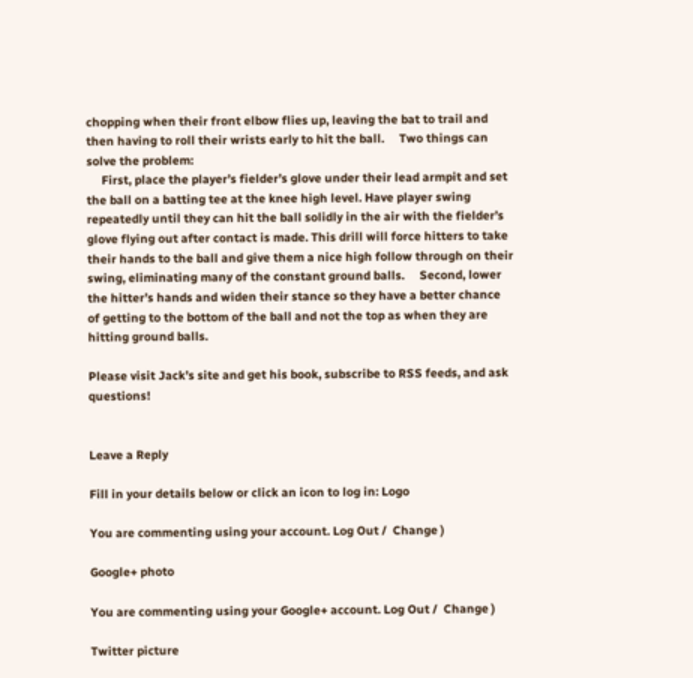chopping when their front elbow flies up, leaving the bat to trail and then having to roll their wrists early to hit the ball.     Two things can solve the problem:
     First, place the player’s fielder’s glove under their lead armpit and set the ball on a batting tee at the knee high level. Have player swing repeatedly until they can hit the ball solidly in the air with the fielder’s glove flying out after contact is made. This drill will force hitters to take their hands to the ball and give them a nice high follow through on their swing, eliminating many of the constant ground balls.     Second, lower the hitter’s hands and widen their stance so they have a better chance of getting to the bottom of the ball and not the top as when they are hitting ground balls.

Please visit Jack’s site and get his book, subscribe to RSS feeds, and ask questions!


Leave a Reply

Fill in your details below or click an icon to log in: Logo

You are commenting using your account. Log Out /  Change )

Google+ photo

You are commenting using your Google+ account. Log Out /  Change )

Twitter picture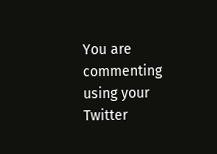You are commenting using your Twitter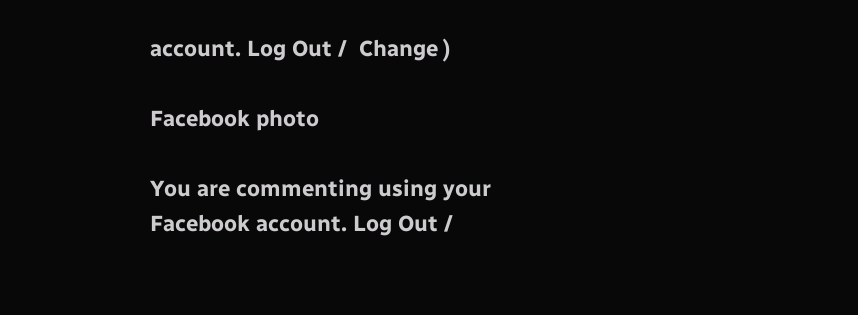account. Log Out /  Change )

Facebook photo

You are commenting using your Facebook account. Log Out /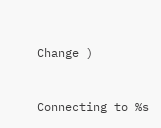Change )


Connecting to %s